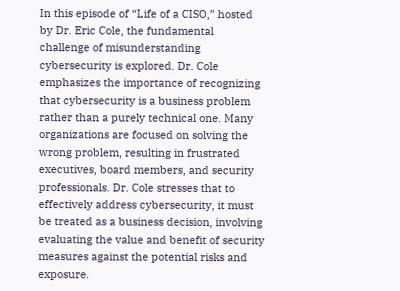In this episode of “Life of a CISO,” hosted by Dr. Eric Cole, the fundamental challenge of misunderstanding cybersecurity is explored. Dr. Cole emphasizes the importance of recognizing that cybersecurity is a business problem rather than a purely technical one. Many organizations are focused on solving the wrong problem, resulting in frustrated executives, board members, and security professionals. Dr. Cole stresses that to effectively address cybersecurity, it must be treated as a business decision, involving evaluating the value and benefit of security measures against the potential risks and exposure.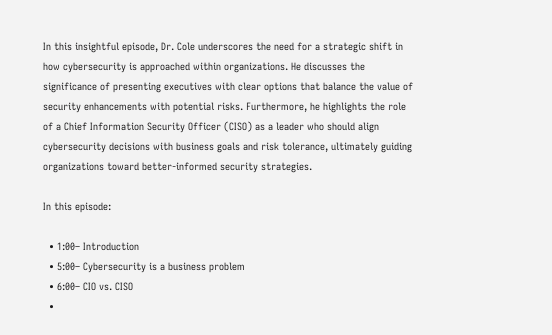In this insightful episode, Dr. Cole underscores the need for a strategic shift in how cybersecurity is approached within organizations. He discusses the significance of presenting executives with clear options that balance the value of security enhancements with potential risks. Furthermore, he highlights the role of a Chief Information Security Officer (CISO) as a leader who should align cybersecurity decisions with business goals and risk tolerance, ultimately guiding organizations toward better-informed security strategies.

In this episode:

  • 1:00– Introduction
  • 5:00– Cybersecurity is a business problem
  • 6:00– CIO vs. CISO
  •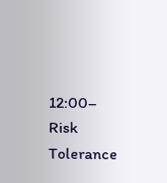12:00– Risk Tolerance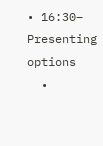• 16:30– Presenting options
  •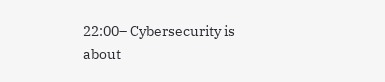22:00– Cybersecurity is about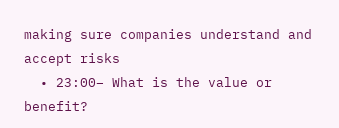making sure companies understand and accept risks
  • 23:00– What is the value or benefit?